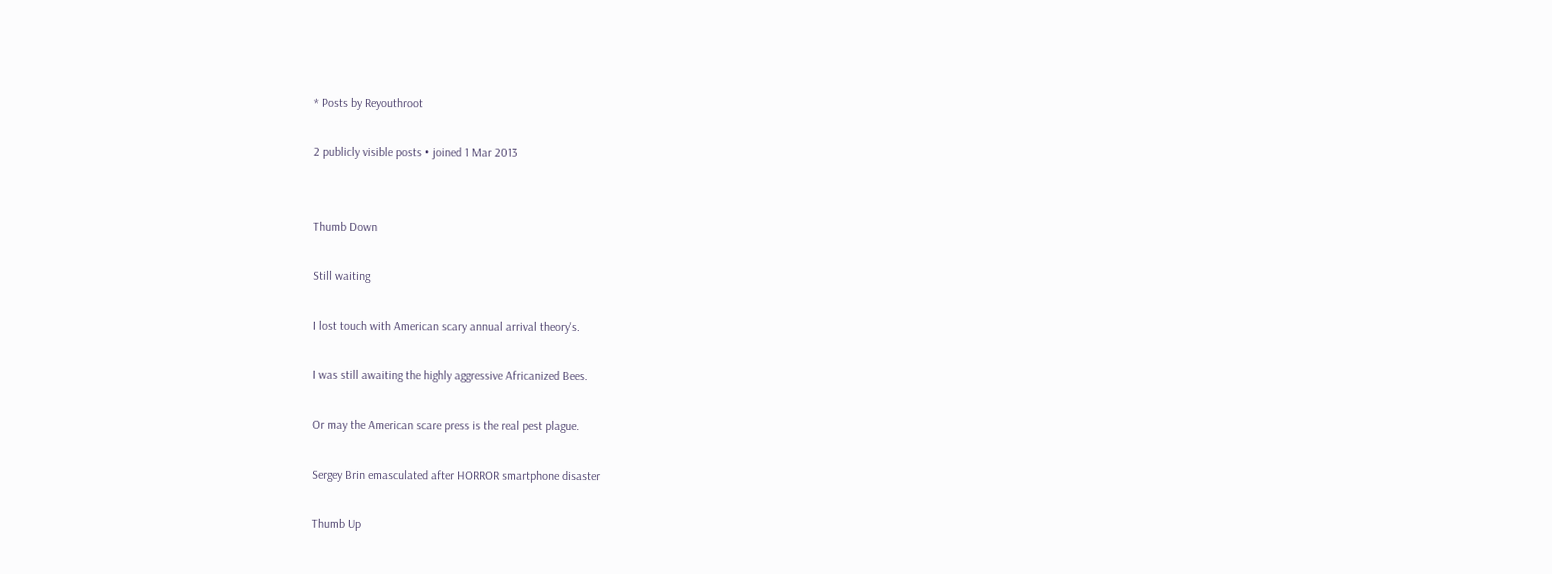* Posts by Reyouthroot

2 publicly visible posts • joined 1 Mar 2013


Thumb Down

Still waiting

I lost touch with American scary annual arrival theory's.

I was still awaiting the highly aggressive Africanized Bees.

Or may the American scare press is the real pest plague.

Sergey Brin emasculated after HORROR smartphone disaster

Thumb Up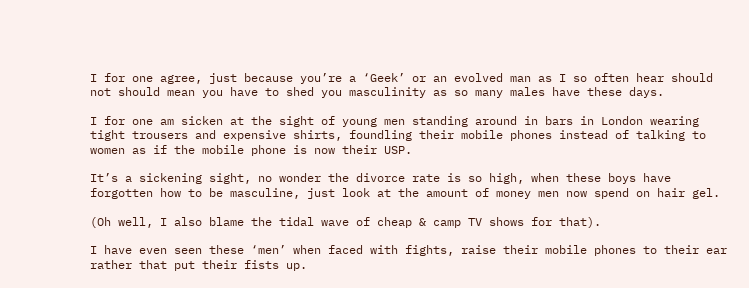I for one agree, just because you’re a ‘Geek’ or an evolved man as I so often hear should not should mean you have to shed you masculinity as so many males have these days.

I for one am sicken at the sight of young men standing around in bars in London wearing tight trousers and expensive shirts, foundling their mobile phones instead of talking to women as if the mobile phone is now their USP.

It’s a sickening sight, no wonder the divorce rate is so high, when these boys have forgotten how to be masculine, just look at the amount of money men now spend on hair gel.

(Oh well, I also blame the tidal wave of cheap & camp TV shows for that).

I have even seen these ‘men’ when faced with fights, raise their mobile phones to their ear rather that put their fists up.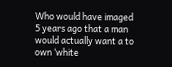Who would have imaged 5 years ago that a man would actually want a to own ‘white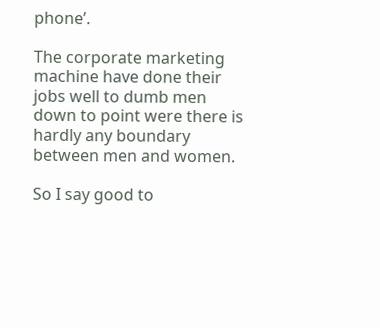phone’.

The corporate marketing machine have done their jobs well to dumb men down to point were there is hardly any boundary between men and women.

So I say good to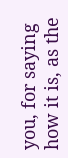you, for saying how it is, as the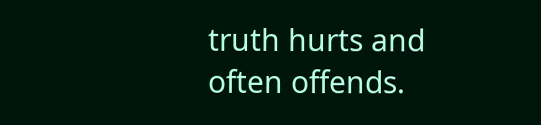truth hurts and often offends.